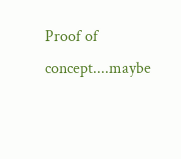Proof of concept....maybe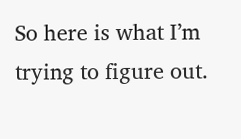So here is what I’m trying to figure out.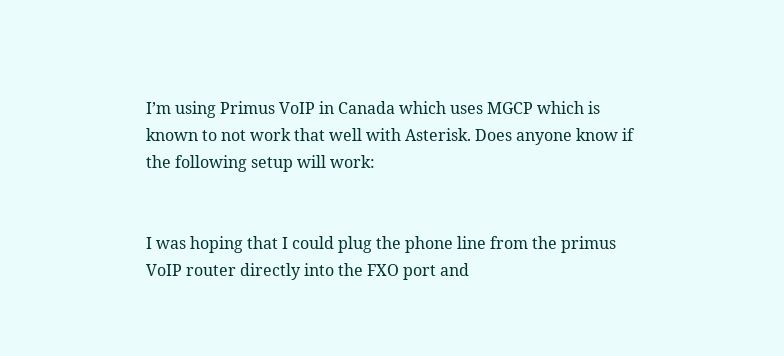I’m using Primus VoIP in Canada which uses MGCP which is known to not work that well with Asterisk. Does anyone know if the following setup will work:


I was hoping that I could plug the phone line from the primus VoIP router directly into the FXO port and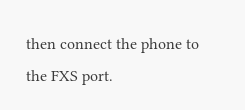then connect the phone to the FXS port.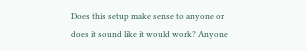Does this setup make sense to anyone or does it sound like it would work? Anyone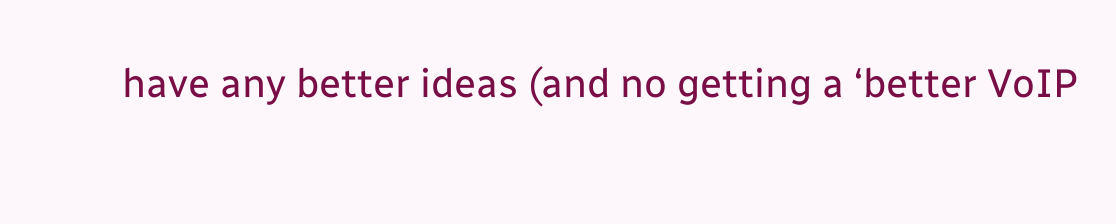have any better ideas (and no getting a ‘better VoIP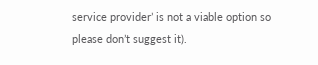service provider’ is not a viable option so please don’t suggest it).